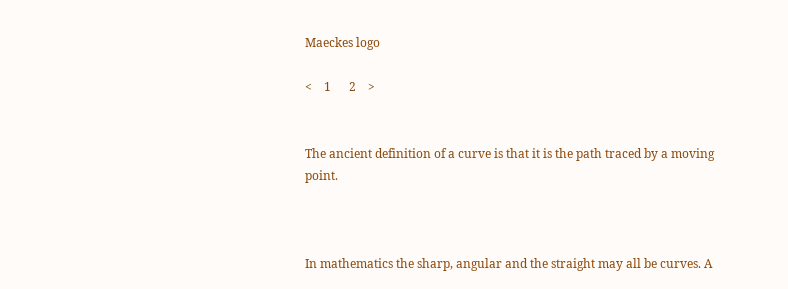Maeckes logo

<    1      2    >


The ancient definition of a curve is that it is the path traced by a moving point.



In mathematics the sharp, angular and the straight may all be curves. A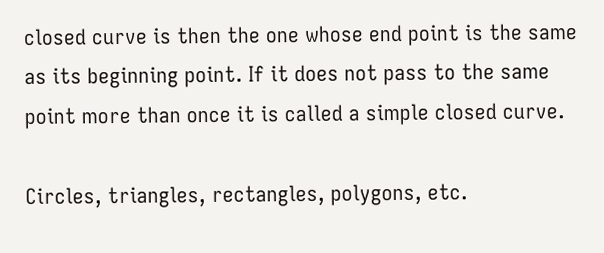closed curve is then the one whose end point is the same as its beginning point. If it does not pass to the same point more than once it is called a simple closed curve.

Circles, triangles, rectangles, polygons, etc.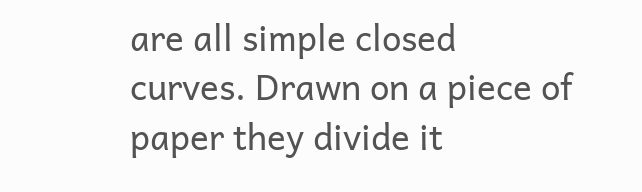are all simple closed curves. Drawn on a piece of paper they divide it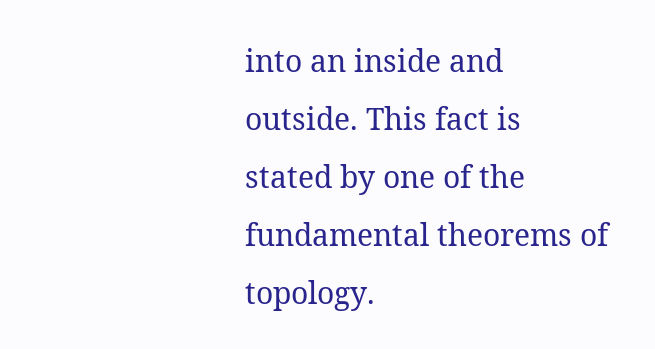into an inside and outside. This fact is stated by one of the fundamental theorems of topology.